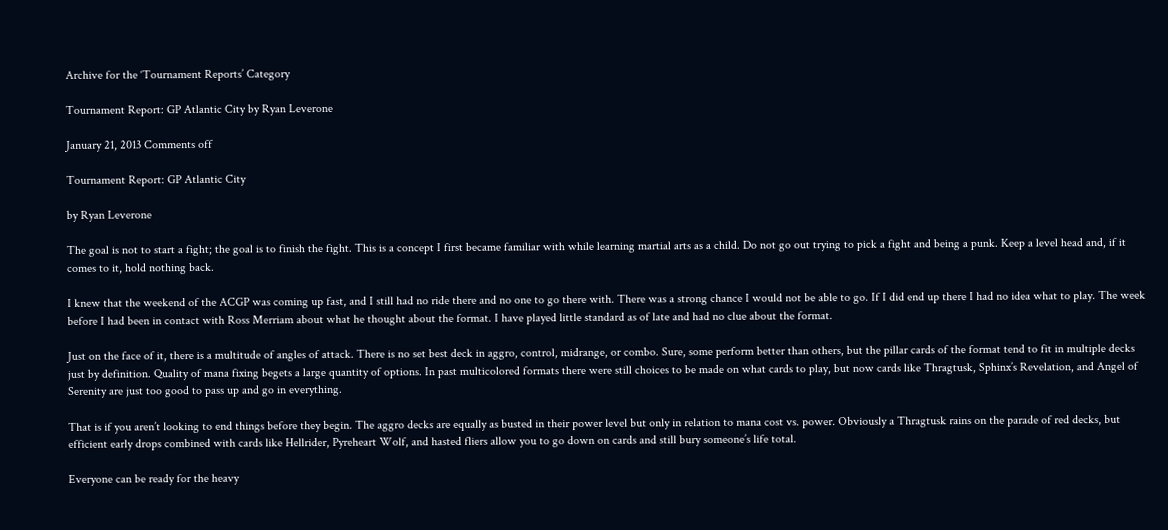Archive for the ‘Tournament Reports’ Category

Tournament Report: GP Atlantic City by Ryan Leverone

January 21, 2013 Comments off

Tournament Report: GP Atlantic City

by Ryan Leverone

The goal is not to start a fight; the goal is to finish the fight. This is a concept I first became familiar with while learning martial arts as a child. Do not go out trying to pick a fight and being a punk. Keep a level head and, if it comes to it, hold nothing back.

I knew that the weekend of the ACGP was coming up fast, and I still had no ride there and no one to go there with. There was a strong chance I would not be able to go. If I did end up there I had no idea what to play. The week before I had been in contact with Ross Merriam about what he thought about the format. I have played little standard as of late and had no clue about the format.

Just on the face of it, there is a multitude of angles of attack. There is no set best deck in aggro, control, midrange, or combo. Sure, some perform better than others, but the pillar cards of the format tend to fit in multiple decks just by definition. Quality of mana fixing begets a large quantity of options. In past multicolored formats there were still choices to be made on what cards to play, but now cards like Thragtusk, Sphinx’s Revelation, and Angel of Serenity are just too good to pass up and go in everything.

That is if you aren’t looking to end things before they begin. The aggro decks are equally as busted in their power level but only in relation to mana cost vs. power. Obviously a Thragtusk rains on the parade of red decks, but efficient early drops combined with cards like Hellrider, Pyreheart Wolf, and hasted fliers allow you to go down on cards and still bury someone’s life total.

Everyone can be ready for the heavy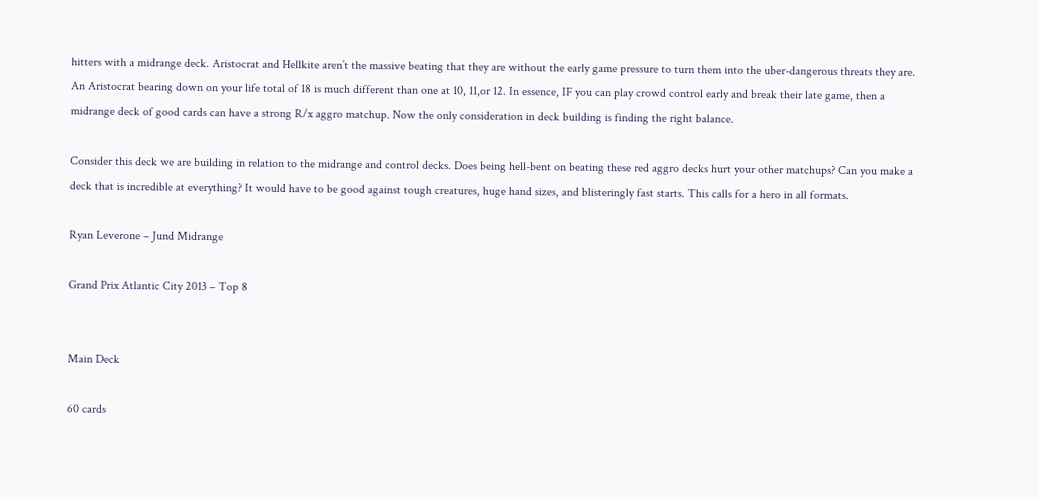hitters with a midrange deck. Aristocrat and Hellkite aren’t the massive beating that they are without the early game pressure to turn them into the uber-dangerous threats they are. An Aristocrat bearing down on your life total of 18 is much different than one at 10, 11,or 12. In essence, IF you can play crowd control early and break their late game, then a midrange deck of good cards can have a strong R/x aggro matchup. Now the only consideration in deck building is finding the right balance.

Consider this deck we are building in relation to the midrange and control decks. Does being hell-bent on beating these red aggro decks hurt your other matchups? Can you make a deck that is incredible at everything? It would have to be good against tough creatures, huge hand sizes, and blisteringly fast starts. This calls for a hero in all formats.

Ryan Leverone – Jund Midrange

Grand Prix Atlantic City 2013 – Top 8


Main Deck

60 cards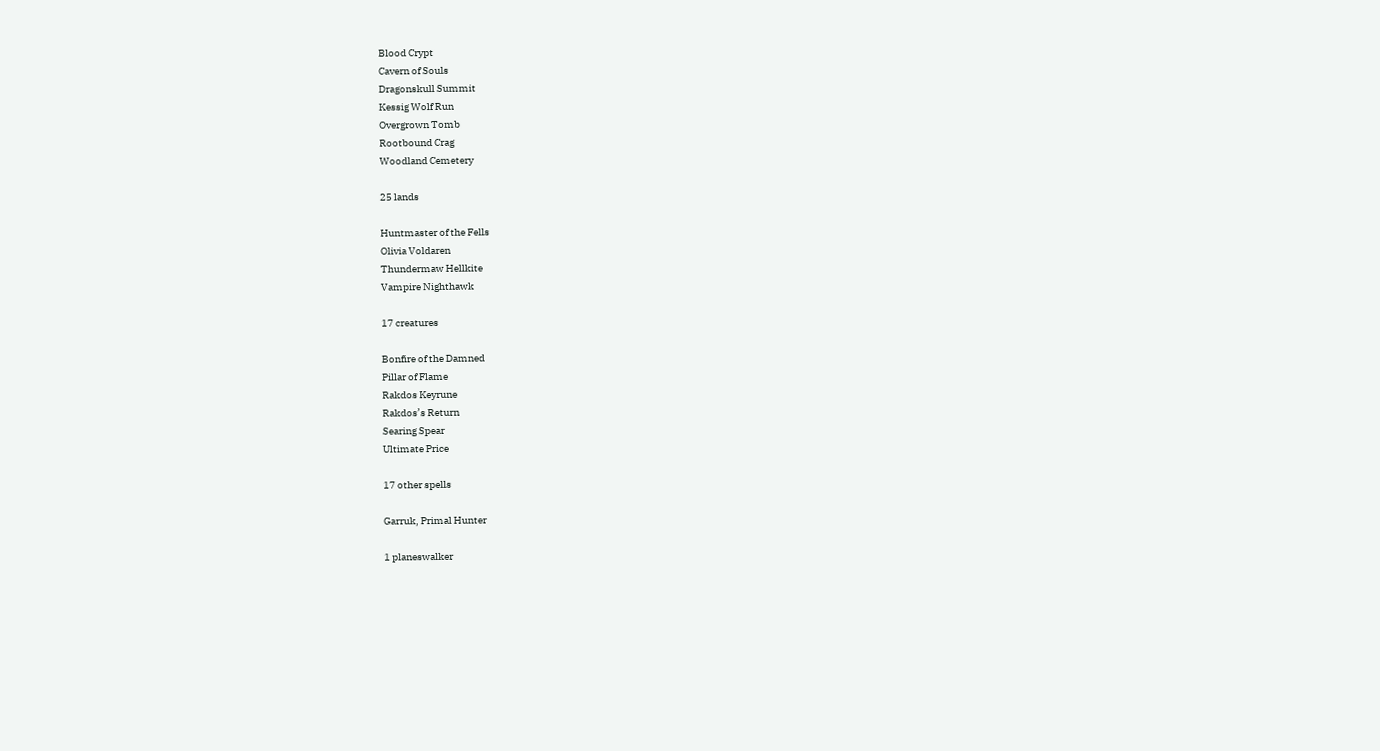Blood Crypt
Cavern of Souls
Dragonskull Summit
Kessig Wolf Run
Overgrown Tomb
Rootbound Crag
Woodland Cemetery

25 lands

Huntmaster of the Fells
Olivia Voldaren
Thundermaw Hellkite
Vampire Nighthawk

17 creatures

Bonfire of the Damned
Pillar of Flame
Rakdos Keyrune
Rakdos’s Return
Searing Spear
Ultimate Price

17 other spells

Garruk, Primal Hunter

1 planeswalker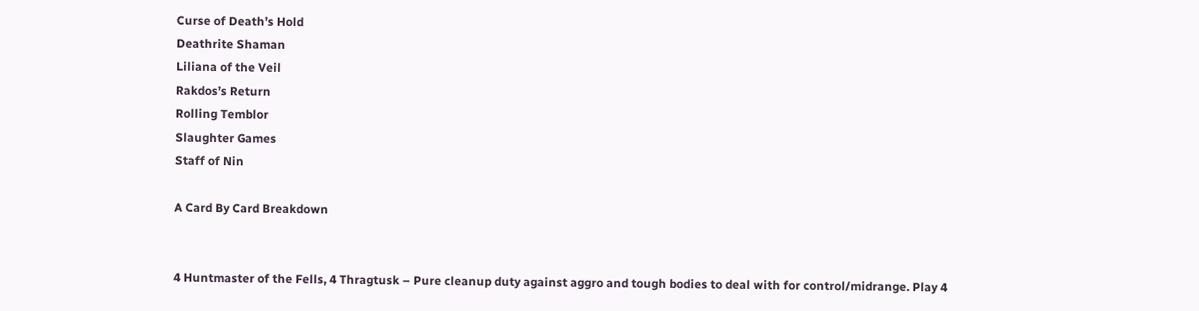Curse of Death’s Hold
Deathrite Shaman
Liliana of the Veil
Rakdos’s Return
Rolling Temblor
Slaughter Games
Staff of Nin

A Card By Card Breakdown


4 Huntmaster of the Fells, 4 Thragtusk – Pure cleanup duty against aggro and tough bodies to deal with for control/midrange. Play 4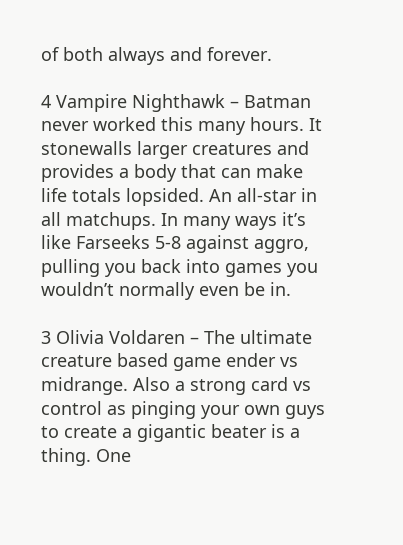of both always and forever.

4 Vampire Nighthawk – Batman never worked this many hours. It stonewalls larger creatures and provides a body that can make life totals lopsided. An all-star in all matchups. In many ways it’s like Farseeks 5-8 against aggro, pulling you back into games you wouldn’t normally even be in.

3 Olivia Voldaren – The ultimate creature based game ender vs midrange. Also a strong card vs control as pinging your own guys to create a gigantic beater is a thing. One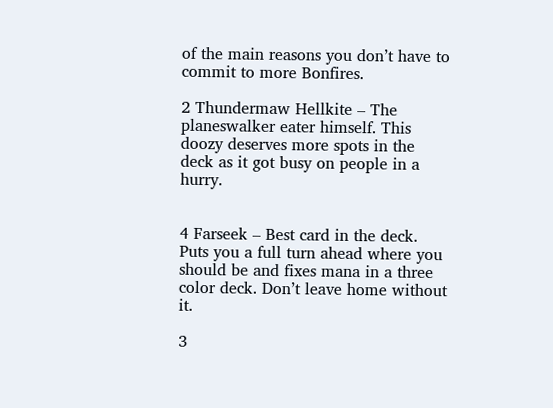of the main reasons you don’t have to commit to more Bonfires.

2 Thundermaw Hellkite – The planeswalker eater himself. This doozy deserves more spots in the deck as it got busy on people in a hurry.


4 Farseek – Best card in the deck. Puts you a full turn ahead where you should be and fixes mana in a three color deck. Don’t leave home without it.

3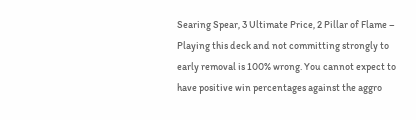Searing Spear, 3 Ultimate Price, 2 Pillar of Flame – Playing this deck and not committing strongly to early removal is 100% wrong. You cannot expect to have positive win percentages against the aggro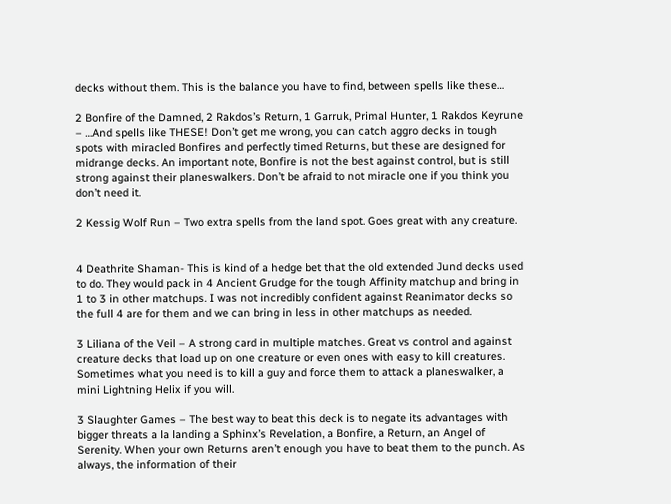decks without them. This is the balance you have to find, between spells like these…

2 Bonfire of the Damned, 2 Rakdos’s Return, 1 Garruk, Primal Hunter, 1 Rakdos Keyrune  – …And spells like THESE! Don’t get me wrong, you can catch aggro decks in tough spots with miracled Bonfires and perfectly timed Returns, but these are designed for midrange decks. An important note, Bonfire is not the best against control, but is still strong against their planeswalkers. Don’t be afraid to not miracle one if you think you don’t need it.

2 Kessig Wolf Run – Two extra spells from the land spot. Goes great with any creature.


4 Deathrite Shaman- This is kind of a hedge bet that the old extended Jund decks used to do. They would pack in 4 Ancient Grudge for the tough Affinity matchup and bring in 1 to 3 in other matchups. I was not incredibly confident against Reanimator decks so the full 4 are for them and we can bring in less in other matchups as needed.

3 Liliana of the Veil – A strong card in multiple matches. Great vs control and against creature decks that load up on one creature or even ones with easy to kill creatures. Sometimes what you need is to kill a guy and force them to attack a planeswalker, a mini Lightning Helix if you will.

3 Slaughter Games – The best way to beat this deck is to negate its advantages with bigger threats a la landing a Sphinx’s Revelation, a Bonfire, a Return, an Angel of Serenity. When your own Returns aren’t enough you have to beat them to the punch. As always, the information of their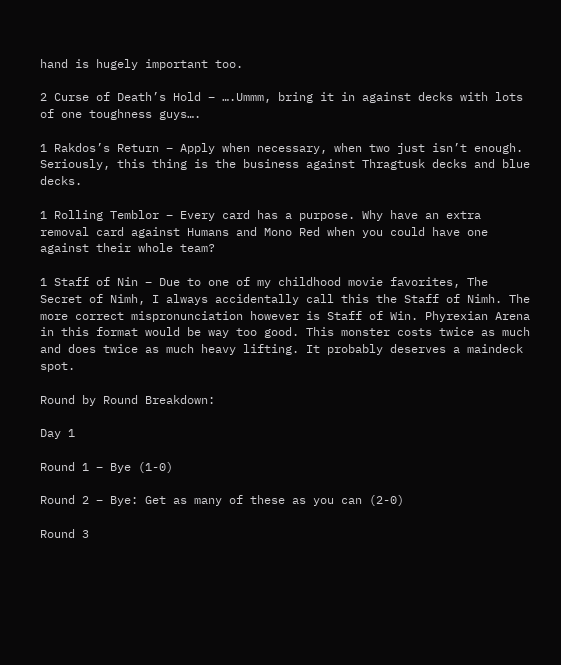hand is hugely important too.

2 Curse of Death’s Hold – ….Ummm, bring it in against decks with lots of one toughness guys….

1 Rakdos’s Return – Apply when necessary, when two just isn’t enough. Seriously, this thing is the business against Thragtusk decks and blue decks.

1 Rolling Temblor – Every card has a purpose. Why have an extra removal card against Humans and Mono Red when you could have one against their whole team?

1 Staff of Nin – Due to one of my childhood movie favorites, The Secret of Nimh, I always accidentally call this the Staff of Nimh. The more correct mispronunciation however is Staff of Win. Phyrexian Arena in this format would be way too good. This monster costs twice as much and does twice as much heavy lifting. It probably deserves a maindeck spot.

Round by Round Breakdown:

Day 1

Round 1 – Bye (1-0)

Round 2 – Bye: Get as many of these as you can (2-0)

Round 3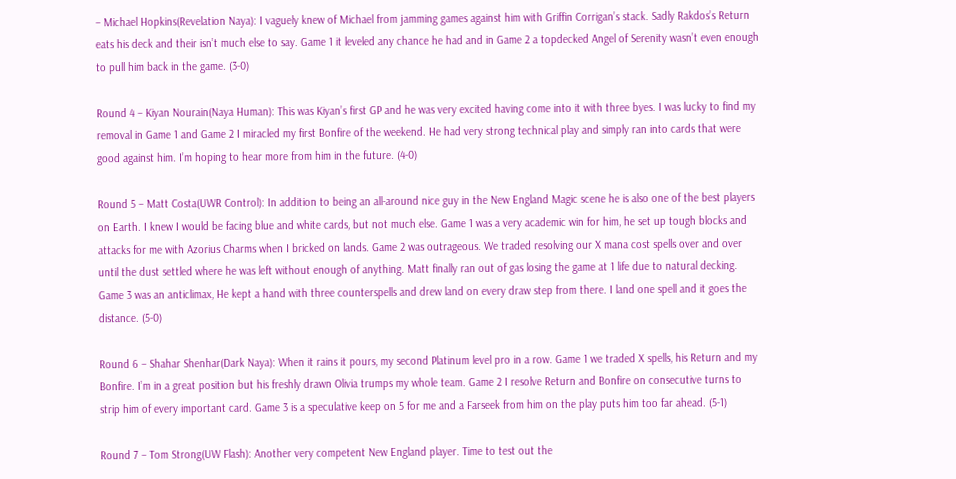– Michael Hopkins(Revelation Naya): I vaguely knew of Michael from jamming games against him with Griffin Corrigan’s stack. Sadly Rakdos’s Return eats his deck and their isn’t much else to say. Game 1 it leveled any chance he had and in Game 2 a topdecked Angel of Serenity wasn’t even enough to pull him back in the game. (3-0)

Round 4 – Kiyan Nourain(Naya Human): This was Kiyan’s first GP and he was very excited having come into it with three byes. I was lucky to find my removal in Game 1 and Game 2 I miracled my first Bonfire of the weekend. He had very strong technical play and simply ran into cards that were good against him. I’m hoping to hear more from him in the future. (4-0)

Round 5 – Matt Costa(UWR Control): In addition to being an all-around nice guy in the New England Magic scene he is also one of the best players on Earth. I knew I would be facing blue and white cards, but not much else. Game 1 was a very academic win for him, he set up tough blocks and attacks for me with Azorius Charms when I bricked on lands. Game 2 was outrageous. We traded resolving our X mana cost spells over and over until the dust settled where he was left without enough of anything. Matt finally ran out of gas losing the game at 1 life due to natural decking. Game 3 was an anticlimax, He kept a hand with three counterspells and drew land on every draw step from there. I land one spell and it goes the distance. (5-0)

Round 6 – Shahar Shenhar(Dark Naya): When it rains it pours, my second Platinum level pro in a row. Game 1 we traded X spells, his Return and my Bonfire. I’m in a great position but his freshly drawn Olivia trumps my whole team. Game 2 I resolve Return and Bonfire on consecutive turns to strip him of every important card. Game 3 is a speculative keep on 5 for me and a Farseek from him on the play puts him too far ahead. (5-1)

Round 7 – Tom Strong(UW Flash): Another very competent New England player. Time to test out the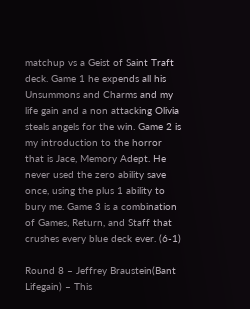matchup vs a Geist of Saint Traft deck. Game 1 he expends all his Unsummons and Charms and my life gain and a non attacking Olivia steals angels for the win. Game 2 is my introduction to the horror that is Jace, Memory Adept. He never used the zero ability save once, using the plus 1 ability to bury me. Game 3 is a combination of Games, Return, and Staff that crushes every blue deck ever. (6-1)

Round 8 – Jeffrey Braustein(Bant Lifegain) – This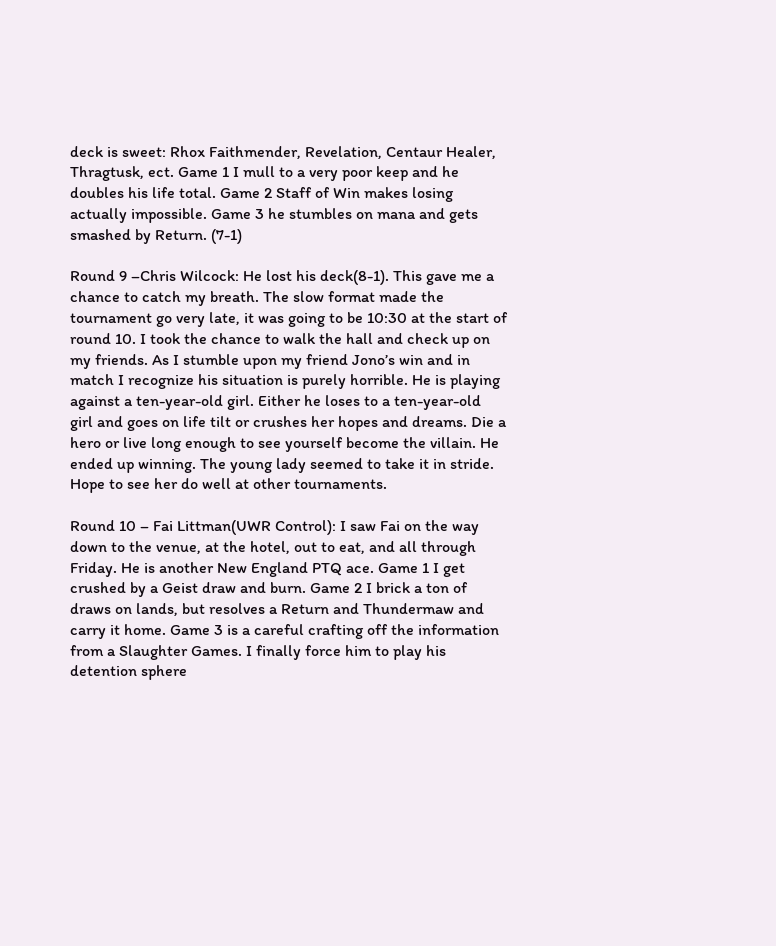deck is sweet: Rhox Faithmender, Revelation, Centaur Healer, Thragtusk, ect. Game 1 I mull to a very poor keep and he doubles his life total. Game 2 Staff of Win makes losing actually impossible. Game 3 he stumbles on mana and gets smashed by Return. (7-1)

Round 9 –Chris Wilcock: He lost his deck(8-1). This gave me a chance to catch my breath. The slow format made the tournament go very late, it was going to be 10:30 at the start of round 10. I took the chance to walk the hall and check up on my friends. As I stumble upon my friend Jono’s win and in match I recognize his situation is purely horrible. He is playing against a ten-year-old girl. Either he loses to a ten-year-old girl and goes on life tilt or crushes her hopes and dreams. Die a hero or live long enough to see yourself become the villain. He ended up winning. The young lady seemed to take it in stride. Hope to see her do well at other tournaments.

Round 10 – Fai Littman(UWR Control): I saw Fai on the way down to the venue, at the hotel, out to eat, and all through Friday. He is another New England PTQ ace. Game 1 I get crushed by a Geist draw and burn. Game 2 I brick a ton of draws on lands, but resolves a Return and Thundermaw and carry it home. Game 3 is a careful crafting off the information from a Slaughter Games. I finally force him to play his detention sphere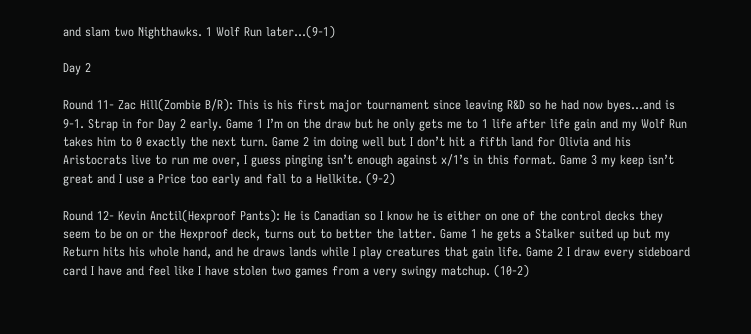and slam two Nighthawks. 1 Wolf Run later…(9-1)

Day 2

Round 11- Zac Hill(Zombie B/R): This is his first major tournament since leaving R&D so he had now byes…and is 9-1. Strap in for Day 2 early. Game 1 I’m on the draw but he only gets me to 1 life after life gain and my Wolf Run takes him to 0 exactly the next turn. Game 2 im doing well but I don’t hit a fifth land for Olivia and his Aristocrats live to run me over, I guess pinging isn’t enough against x/1’s in this format. Game 3 my keep isn’t great and I use a Price too early and fall to a Hellkite. (9-2)

Round 12- Kevin Anctil(Hexproof Pants): He is Canadian so I know he is either on one of the control decks they seem to be on or the Hexproof deck, turns out to better the latter. Game 1 he gets a Stalker suited up but my Return hits his whole hand, and he draws lands while I play creatures that gain life. Game 2 I draw every sideboard card I have and feel like I have stolen two games from a very swingy matchup. (10-2)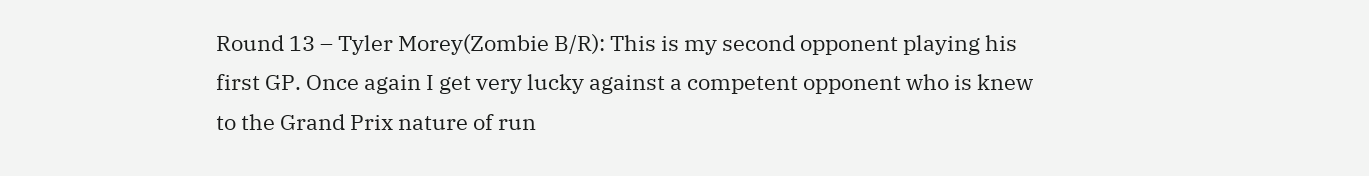Round 13 – Tyler Morey(Zombie B/R): This is my second opponent playing his first GP. Once again I get very lucky against a competent opponent who is knew to the Grand Prix nature of run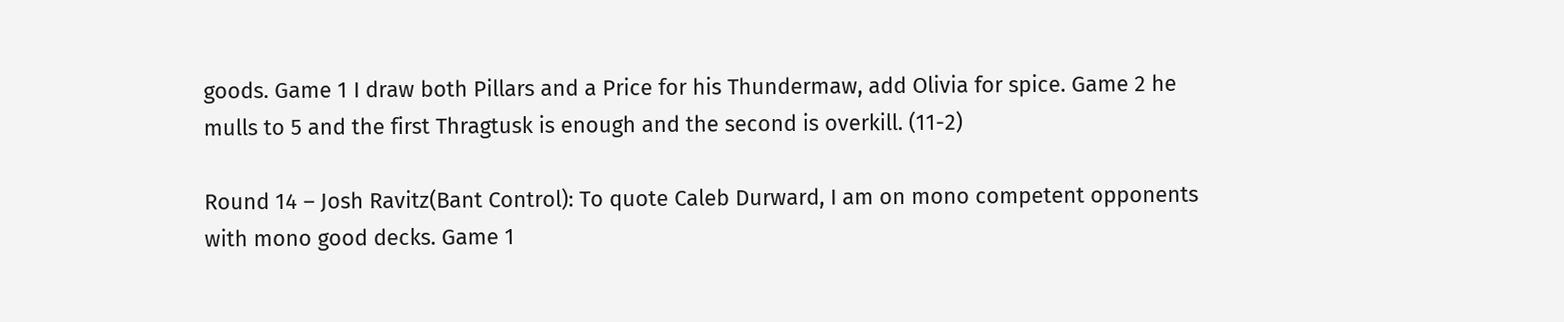goods. Game 1 I draw both Pillars and a Price for his Thundermaw, add Olivia for spice. Game 2 he mulls to 5 and the first Thragtusk is enough and the second is overkill. (11-2)

Round 14 – Josh Ravitz(Bant Control): To quote Caleb Durward, I am on mono competent opponents with mono good decks. Game 1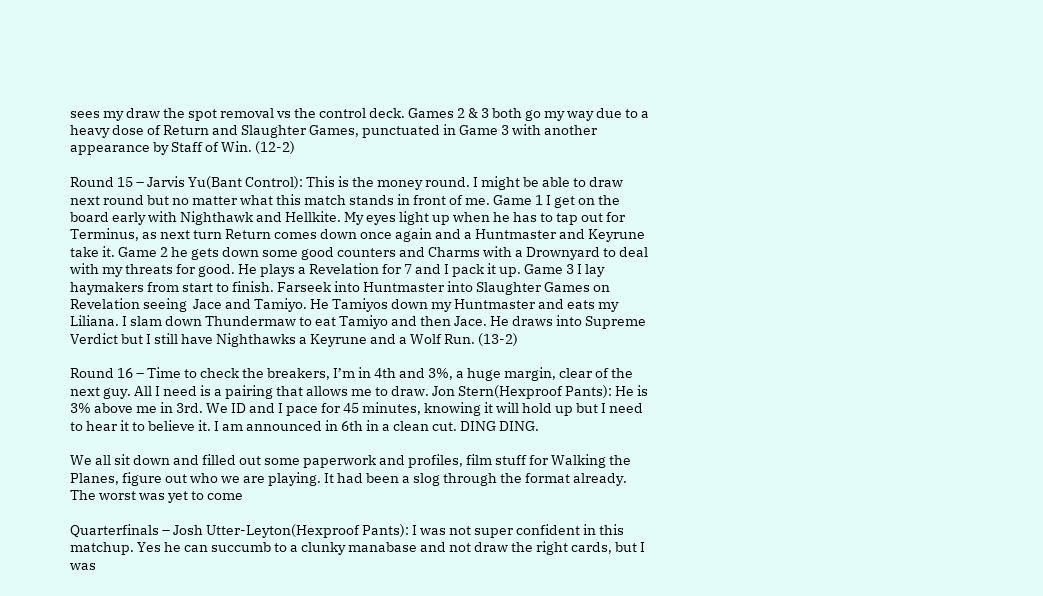sees my draw the spot removal vs the control deck. Games 2 & 3 both go my way due to a heavy dose of Return and Slaughter Games, punctuated in Game 3 with another appearance by Staff of Win. (12-2)

Round 15 – Jarvis Yu(Bant Control): This is the money round. I might be able to draw next round but no matter what this match stands in front of me. Game 1 I get on the board early with Nighthawk and Hellkite. My eyes light up when he has to tap out for Terminus, as next turn Return comes down once again and a Huntmaster and Keyrune take it. Game 2 he gets down some good counters and Charms with a Drownyard to deal with my threats for good. He plays a Revelation for 7 and I pack it up. Game 3 I lay haymakers from start to finish. Farseek into Huntmaster into Slaughter Games on Revelation seeing  Jace and Tamiyo. He Tamiyos down my Huntmaster and eats my Liliana. I slam down Thundermaw to eat Tamiyo and then Jace. He draws into Supreme Verdict but I still have Nighthawks a Keyrune and a Wolf Run. (13-2)

Round 16 – Time to check the breakers, I’m in 4th and 3%, a huge margin, clear of the next guy. All I need is a pairing that allows me to draw. Jon Stern(Hexproof Pants): He is 3% above me in 3rd. We ID and I pace for 45 minutes, knowing it will hold up but I need to hear it to believe it. I am announced in 6th in a clean cut. DING DING.

We all sit down and filled out some paperwork and profiles, film stuff for Walking the Planes, figure out who we are playing. It had been a slog through the format already. The worst was yet to come

Quarterfinals – Josh Utter-Leyton(Hexproof Pants): I was not super confident in this matchup. Yes he can succumb to a clunky manabase and not draw the right cards, but I was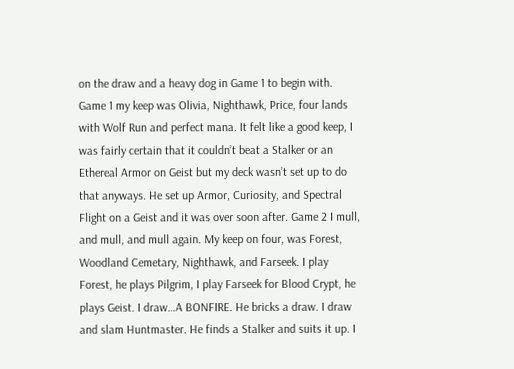on the draw and a heavy dog in Game 1 to begin with. Game 1 my keep was Olivia, Nighthawk, Price, four lands with Wolf Run and perfect mana. It felt like a good keep, I was fairly certain that it couldn’t beat a Stalker or an Ethereal Armor on Geist but my deck wasn’t set up to do that anyways. He set up Armor, Curiosity, and Spectral Flight on a Geist and it was over soon after. Game 2 I mull, and mull, and mull again. My keep on four, was Forest, Woodland Cemetary, Nighthawk, and Farseek. I play Forest, he plays Pilgrim, I play Farseek for Blood Crypt, he plays Geist. I draw…A BONFIRE. He bricks a draw. I draw and slam Huntmaster. He finds a Stalker and suits it up. I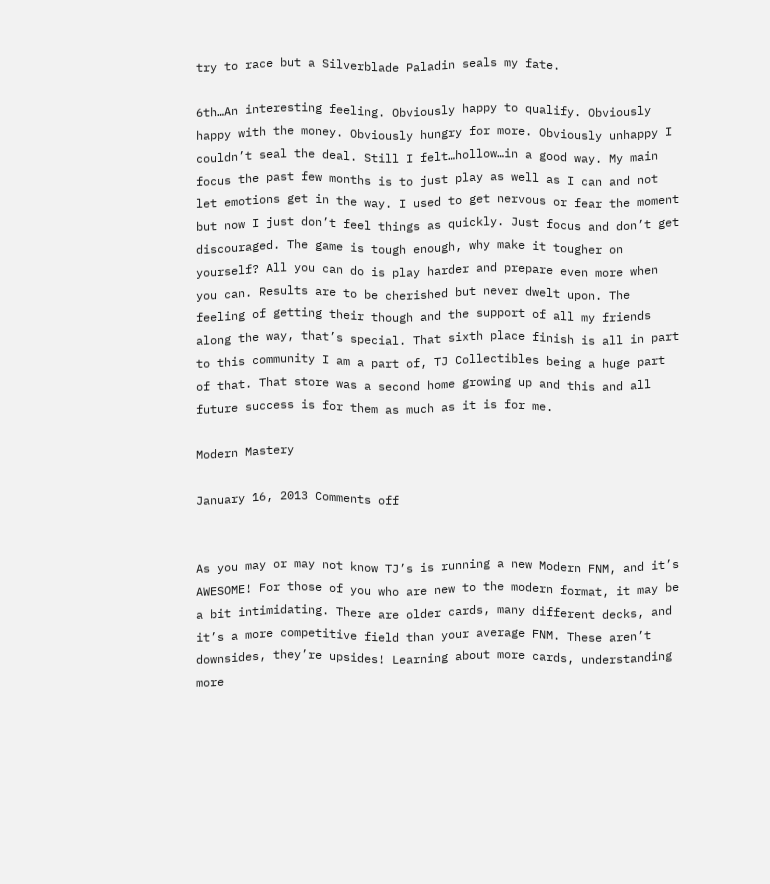try to race but a Silverblade Paladin seals my fate.

6th…An interesting feeling. Obviously happy to qualify. Obviously happy with the money. Obviously hungry for more. Obviously unhappy I couldn’t seal the deal. Still I felt…hollow…in a good way. My main focus the past few months is to just play as well as I can and not let emotions get in the way. I used to get nervous or fear the moment but now I just don’t feel things as quickly. Just focus and don’t get discouraged. The game is tough enough, why make it tougher on yourself? All you can do is play harder and prepare even more when you can. Results are to be cherished but never dwelt upon. The feeling of getting their though and the support of all my friends along the way, that’s special. That sixth place finish is all in part to this community I am a part of, TJ Collectibles being a huge part of that. That store was a second home growing up and this and all future success is for them as much as it is for me.

Modern Mastery

January 16, 2013 Comments off


As you may or may not know TJ’s is running a new Modern FNM, and it’s AWESOME! For those of you who are new to the modern format, it may be a bit intimidating. There are older cards, many different decks, and it’s a more competitive field than your average FNM. These aren’t downsides, they’re upsides! Learning about more cards, understanding more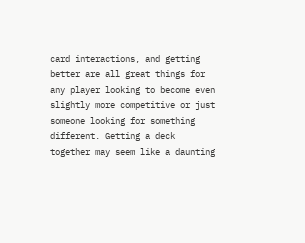card interactions, and getting better are all great things for any player looking to become even slightly more competitive or just someone looking for something different. Getting a deck together may seem like a daunting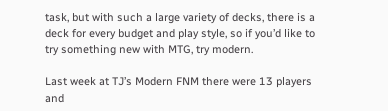task, but with such a large variety of decks, there is a deck for every budget and play style, so if you’d like to try something new with MTG, try modern.

Last week at TJ’s Modern FNM there were 13 players and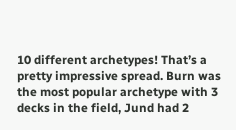10 different archetypes! That’s a pretty impressive spread. Burn was the most popular archetype with 3 decks in the field, Jund had 2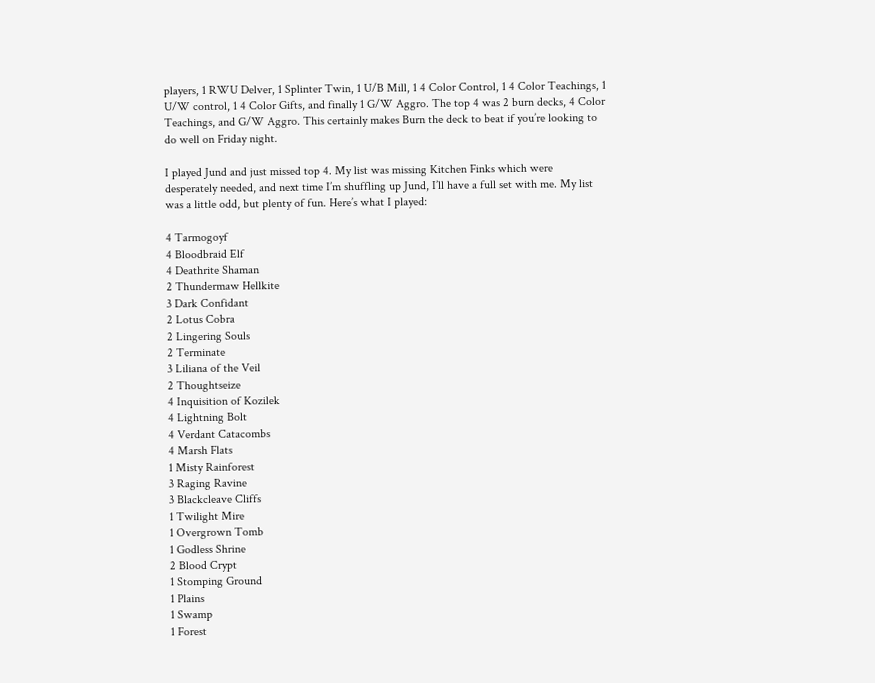players, 1 RWU Delver, 1 Splinter Twin, 1 U/B Mill, 1 4 Color Control, 1 4 Color Teachings, 1 U/W control, 1 4 Color Gifts, and finally 1 G/W Aggro. The top 4 was 2 burn decks, 4 Color Teachings, and G/W Aggro. This certainly makes Burn the deck to beat if you’re looking to do well on Friday night.

I played Jund and just missed top 4. My list was missing Kitchen Finks which were desperately needed, and next time I’m shuffling up Jund, I’ll have a full set with me. My list was a little odd, but plenty of fun. Here’s what I played:

4 Tarmogoyf
4 Bloodbraid Elf
4 Deathrite Shaman
2 Thundermaw Hellkite
3 Dark Confidant
2 Lotus Cobra
2 Lingering Souls
2 Terminate
3 Liliana of the Veil
2 Thoughtseize
4 Inquisition of Kozilek
4 Lightning Bolt
4 Verdant Catacombs
4 Marsh Flats
1 Misty Rainforest
3 Raging Ravine
3 Blackcleave Cliffs
1 Twilight Mire
1 Overgrown Tomb
1 Godless Shrine
2 Blood Crypt
1 Stomping Ground
1 Plains
1 Swamp
1 Forest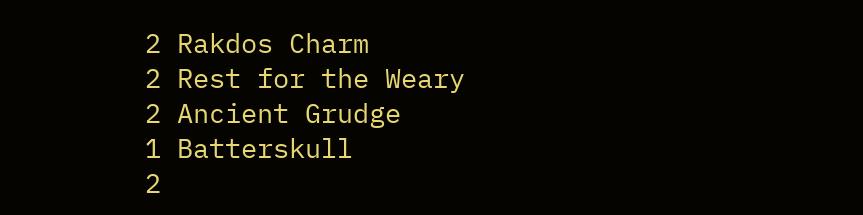2 Rakdos Charm
2 Rest for the Weary
2 Ancient Grudge
1 Batterskull
2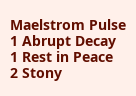Maelstrom Pulse
1 Abrupt Decay
1 Rest in Peace
2 Stony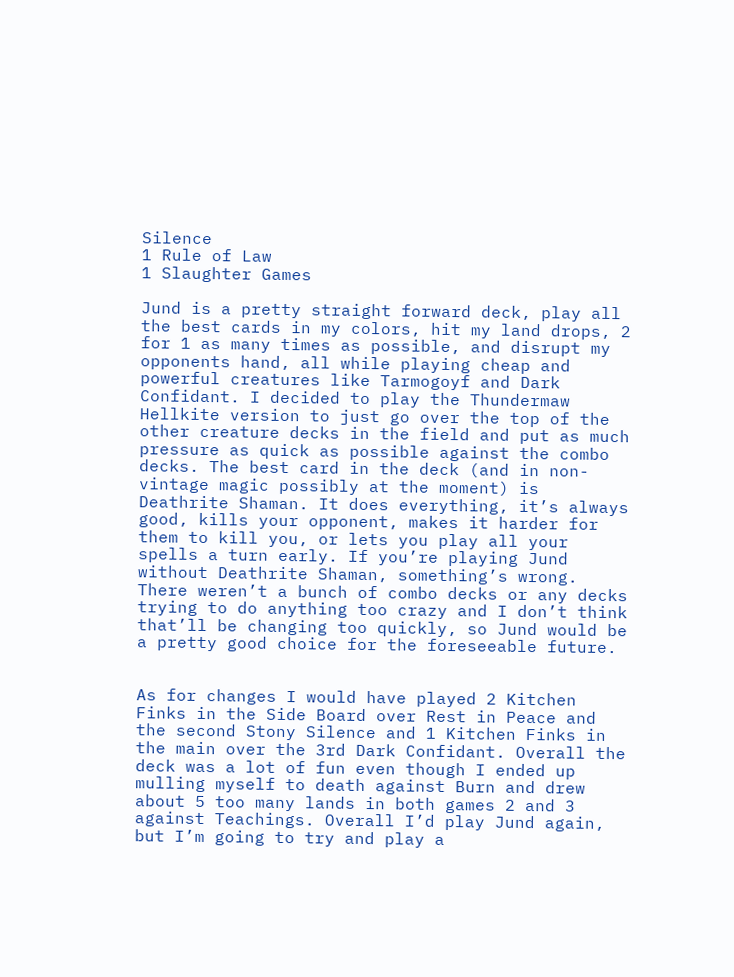Silence
1 Rule of Law
1 Slaughter Games

Jund is a pretty straight forward deck, play all the best cards in my colors, hit my land drops, 2 for 1 as many times as possible, and disrupt my opponents hand, all while playing cheap and powerful creatures like Tarmogoyf and Dark Confidant. I decided to play the Thundermaw Hellkite version to just go over the top of the other creature decks in the field and put as much pressure as quick as possible against the combo decks. The best card in the deck (and in non-vintage magic possibly at the moment) is Deathrite Shaman. It does everything, it’s always good, kills your opponent, makes it harder for them to kill you, or lets you play all your spells a turn early. If you’re playing Jund without Deathrite Shaman, something’s wrong. There weren’t a bunch of combo decks or any decks trying to do anything too crazy and I don’t think that’ll be changing too quickly, so Jund would be a pretty good choice for the foreseeable future.


As for changes I would have played 2 Kitchen Finks in the Side Board over Rest in Peace and the second Stony Silence and 1 Kitchen Finks in the main over the 3rd Dark Confidant. Overall the deck was a lot of fun even though I ended up mulling myself to death against Burn and drew about 5 too many lands in both games 2 and 3 against Teachings. Overall I’d play Jund again, but I’m going to try and play a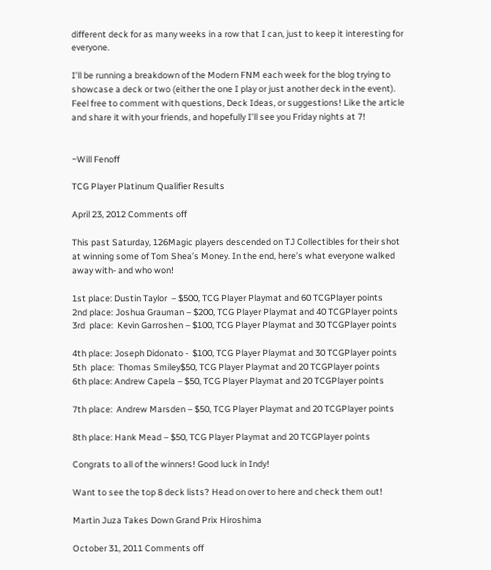different deck for as many weeks in a row that I can, just to keep it interesting for everyone.

I’ll be running a breakdown of the Modern FNM each week for the blog trying to showcase a deck or two (either the one I play or just another deck in the event). Feel free to comment with questions, Deck Ideas, or suggestions! Like the article and share it with your friends, and hopefully I’ll see you Friday nights at 7!


~Will Fenoff

TCG Player Platinum Qualifier Results

April 23, 2012 Comments off

This past Saturday, 126Magic players descended on TJ Collectibles for their shot at winning some of Tom Shea’s Money. In the end, here’s what everyone walked away with- and who won!

1st place: Dustin Taylor  – $500, TCG Player Playmat and 60 TCGPlayer points
2nd place: Joshua Grauman – $200, TCG Player Playmat and 40 TCGPlayer points
3rd  place:  Kevin Garroshen – $100, TCG Player Playmat and 30 TCGPlayer points

4th place: Joseph Didonato -  $100, TCG Player Playmat and 30 TCGPlayer points
5th  place:  Thomas Smiley$50, TCG Player Playmat and 20 TCGPlayer points
6th place: Andrew Capela – $50, TCG Player Playmat and 20 TCGPlayer points

7th place:  Andrew Marsden – $50, TCG Player Playmat and 20 TCGPlayer points

8th place: Hank Mead – $50, TCG Player Playmat and 20 TCGPlayer points

Congrats to all of the winners! Good luck in Indy!

Want to see the top 8 deck lists? Head on over to here and check them out!

Martin Juza Takes Down Grand Prix Hiroshima

October 31, 2011 Comments off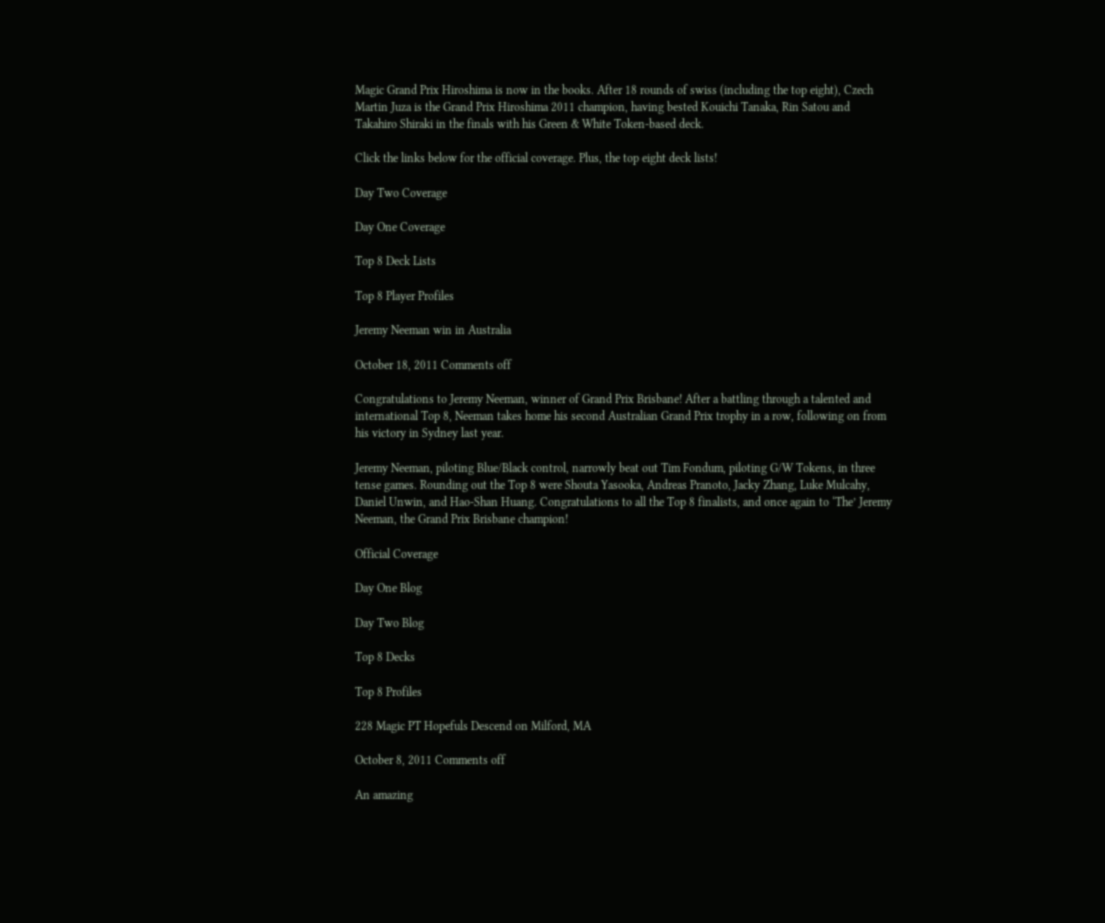Magic Grand Prix Hiroshima is now in the books. After 18 rounds of swiss (including the top eight), Czech Martin Juza is the Grand Prix Hiroshima 2011 champion, having bested Kouichi Tanaka, Rin Satou and Takahiro Shiraki in the finals with his Green & White Token-based deck.

Click the links below for the official coverage. Plus, the top eight deck lists!

Day Two Coverage

Day One Coverage

Top 8 Deck Lists

Top 8 Player Profiles

Jeremy Neeman win in Australia

October 18, 2011 Comments off

Congratulations to Jeremy Neeman, winner of Grand Prix Brisbane! After a battling through a talented and international Top 8, Neeman takes home his second Australian Grand Prix trophy in a row, following on from his victory in Sydney last year.

Jeremy Neeman, piloting Blue/Black control, narrowly beat out Tim Fondum, piloting G/W Tokens, in three tense games. Rounding out the Top 8 were Shouta Yasooka, Andreas Pranoto, Jacky Zhang, Luke Mulcahy, Daniel Unwin, and Hao-Shan Huang. Congratulations to all the Top 8 finalists, and once again to ‘The’ Jeremy Neeman, the Grand Prix Brisbane champion!

Official Coverage

Day One Blog

Day Two Blog

Top 8 Decks

Top 8 Profiles

228 Magic PT Hopefuls Descend on Milford, MA

October 8, 2011 Comments off

An amazing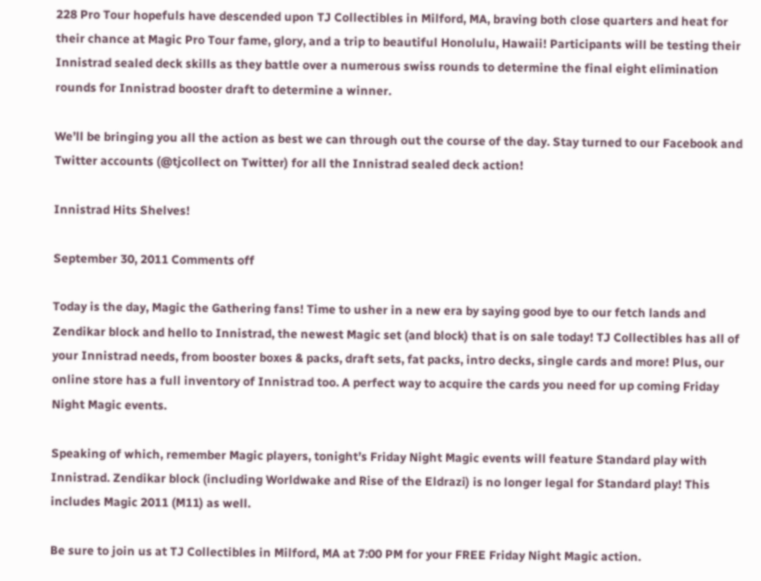228 Pro Tour hopefuls have descended upon TJ Collectibles in Milford, MA, braving both close quarters and heat for their chance at Magic Pro Tour fame, glory, and a trip to beautiful Honolulu, Hawaii! Participants will be testing their Innistrad sealed deck skills as they battle over a numerous swiss rounds to determine the final eight elimination rounds for Innistrad booster draft to determine a winner.

We’ll be bringing you all the action as best we can through out the course of the day. Stay turned to our Facebook and Twitter accounts (@tjcollect on Twitter) for all the Innistrad sealed deck action!

Innistrad Hits Shelves!

September 30, 2011 Comments off

Today is the day, Magic the Gathering fans! Time to usher in a new era by saying good bye to our fetch lands and Zendikar block and hello to Innistrad, the newest Magic set (and block) that is on sale today! TJ Collectibles has all of your Innistrad needs, from booster boxes & packs, draft sets, fat packs, intro decks, single cards and more! Plus, our online store has a full inventory of Innistrad too. A perfect way to acquire the cards you need for up coming Friday Night Magic events.

Speaking of which, remember Magic players, tonight’s Friday Night Magic events will feature Standard play with Innistrad. Zendikar block (including Worldwake and Rise of the Eldrazi) is no longer legal for Standard play! This includes Magic 2011 (M11) as well.

Be sure to join us at TJ Collectibles in Milford, MA at 7:00 PM for your FREE Friday Night Magic action.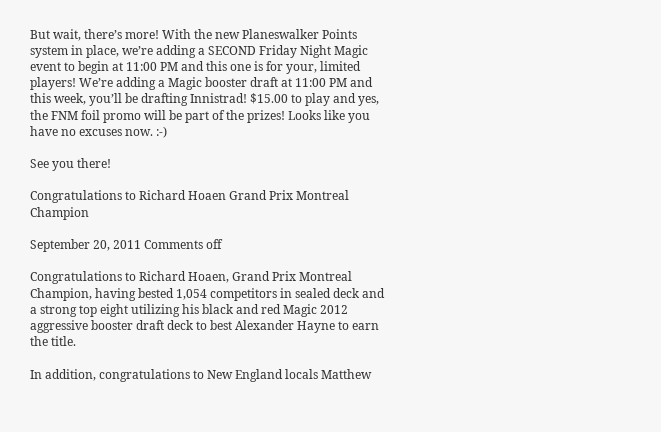But wait, there’s more! With the new Planeswalker Points system in place, we’re adding a SECOND Friday Night Magic event to begin at 11:00 PM and this one is for your, limited players! We’re adding a Magic booster draft at 11:00 PM and this week, you’ll be drafting Innistrad! $15.00 to play and yes, the FNM foil promo will be part of the prizes! Looks like you have no excuses now. :-)

See you there!

Congratulations to Richard Hoaen Grand Prix Montreal Champion

September 20, 2011 Comments off

Congratulations to Richard Hoaen, Grand Prix Montreal Champion, having bested 1,054 competitors in sealed deck and a strong top eight utilizing his black and red Magic 2012 aggressive booster draft deck to best Alexander Hayne to earn the title.

In addition, congratulations to New England locals Matthew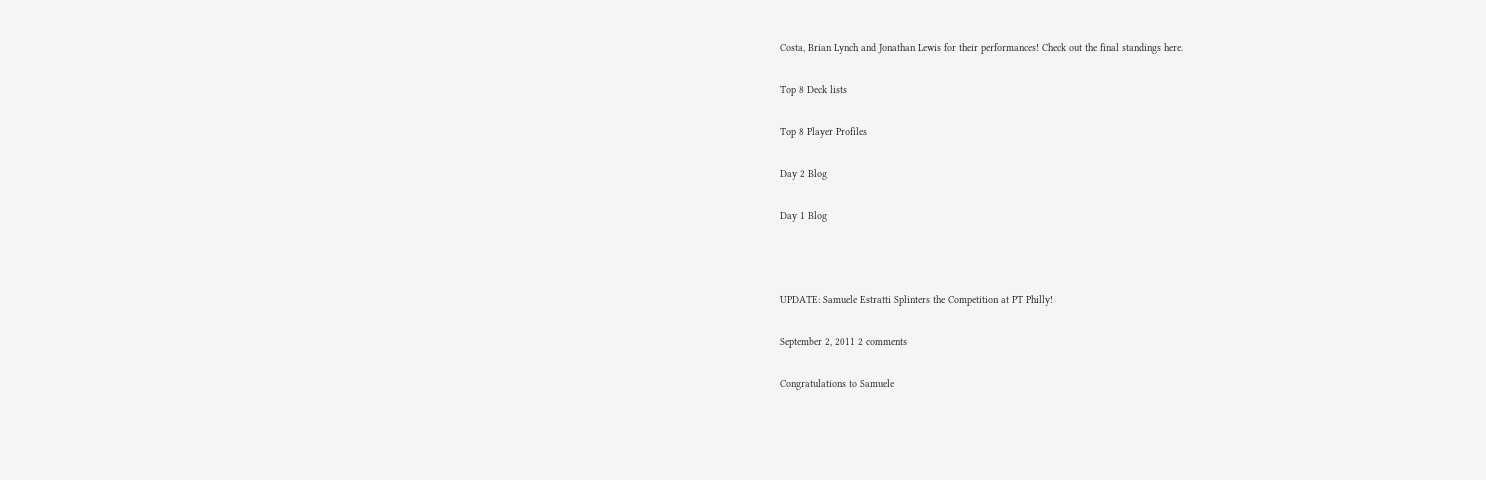Costa, Brian Lynch and Jonathan Lewis for their performances! Check out the final standings here.

Top 8 Deck lists

Top 8 Player Profiles

Day 2 Blog

Day 1 Blog



UPDATE: Samuele Estratti Splinters the Competition at PT Philly!

September 2, 2011 2 comments

Congratulations to Samuele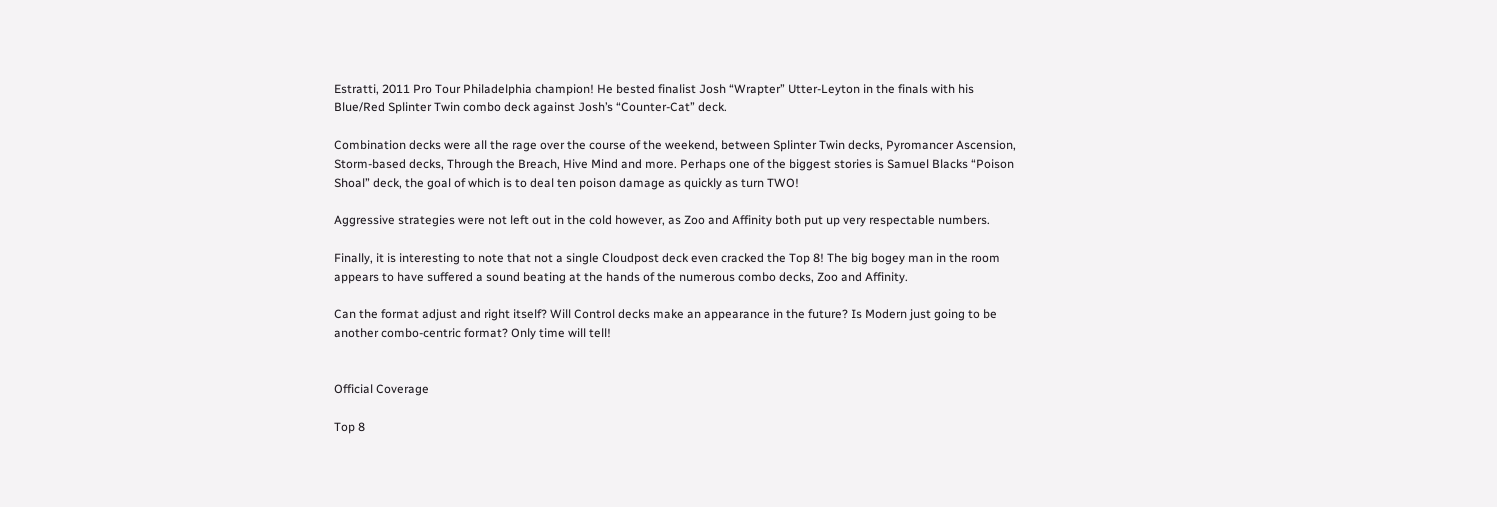Estratti, 2011 Pro Tour Philadelphia champion! He bested finalist Josh “Wrapter” Utter-Leyton in the finals with his Blue/Red Splinter Twin combo deck against Josh’s “Counter-Cat” deck.

Combination decks were all the rage over the course of the weekend, between Splinter Twin decks, Pyromancer Ascension, Storm-based decks, Through the Breach, Hive Mind and more. Perhaps one of the biggest stories is Samuel Blacks “Poison Shoal” deck, the goal of which is to deal ten poison damage as quickly as turn TWO!

Aggressive strategies were not left out in the cold however, as Zoo and Affinity both put up very respectable numbers.

Finally, it is interesting to note that not a single Cloudpost deck even cracked the Top 8! The big bogey man in the room appears to have suffered a sound beating at the hands of the numerous combo decks, Zoo and Affinity.

Can the format adjust and right itself? Will Control decks make an appearance in the future? Is Modern just going to be another combo-centric format? Only time will tell!


Official Coverage

Top 8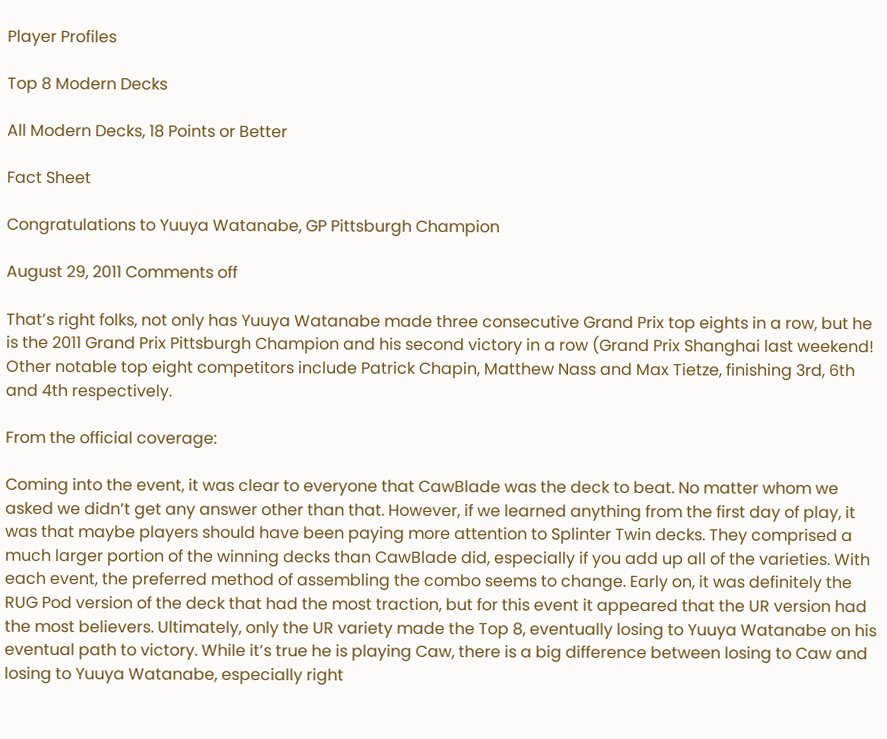Player Profiles

Top 8 Modern Decks

All Modern Decks, 18 Points or Better

Fact Sheet

Congratulations to Yuuya Watanabe, GP Pittsburgh Champion

August 29, 2011 Comments off

That’s right folks, not only has Yuuya Watanabe made three consecutive Grand Prix top eights in a row, but he is the 2011 Grand Prix Pittsburgh Champion and his second victory in a row (Grand Prix Shanghai last weekend! Other notable top eight competitors include Patrick Chapin, Matthew Nass and Max Tietze, finishing 3rd, 6th and 4th respectively.

From the official coverage:

Coming into the event, it was clear to everyone that CawBlade was the deck to beat. No matter whom we asked we didn’t get any answer other than that. However, if we learned anything from the first day of play, it was that maybe players should have been paying more attention to Splinter Twin decks. They comprised a much larger portion of the winning decks than CawBlade did, especially if you add up all of the varieties. With each event, the preferred method of assembling the combo seems to change. Early on, it was definitely the RUG Pod version of the deck that had the most traction, but for this event it appeared that the UR version had the most believers. Ultimately, only the UR variety made the Top 8, eventually losing to Yuuya Watanabe on his eventual path to victory. While it’s true he is playing Caw, there is a big difference between losing to Caw and losing to Yuuya Watanabe, especially right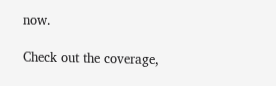now.

Check out the coverage,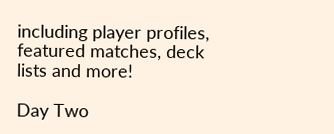including player profiles, featured matches, deck lists and more!

Day Two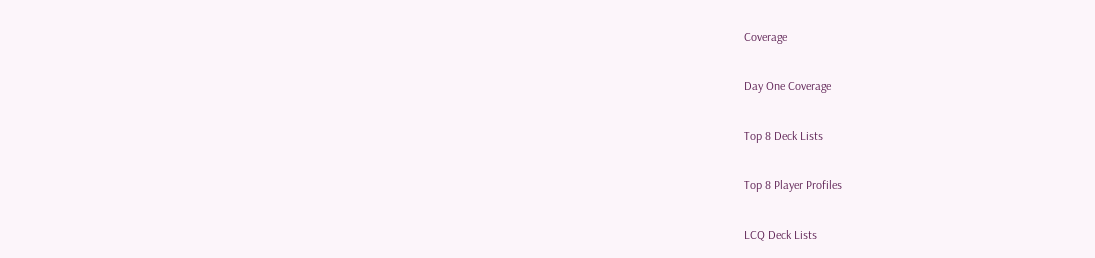Coverage

Day One Coverage

Top 8 Deck Lists

Top 8 Player Profiles

LCQ Deck Lists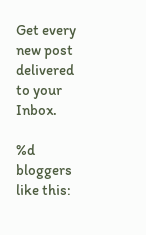Get every new post delivered to your Inbox.

%d bloggers like this: